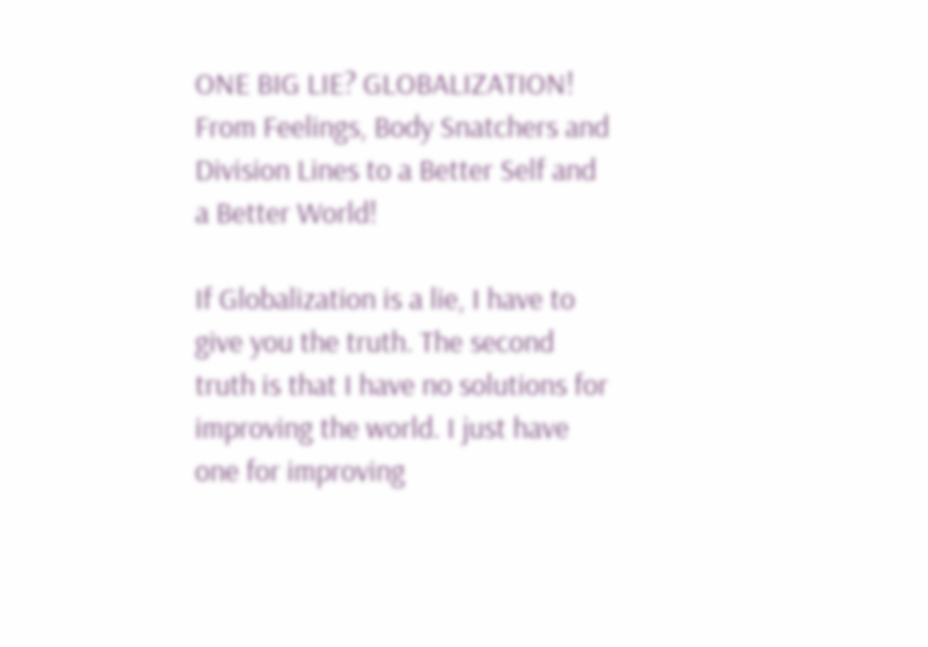ONE BIG LIE? GLOBALIZATION! From Feelings, Body Snatchers and Division Lines to a Better Self and a Better World!

If Globalization is a lie, I have to give you the truth. The second truth is that I have no solutions for improving the world. I just have one for improving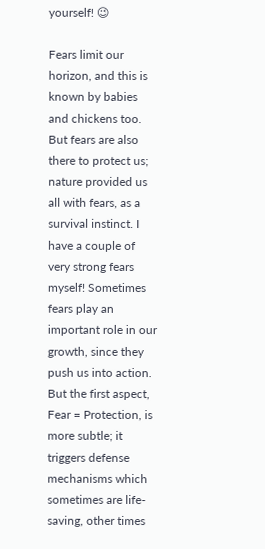yourself! 😉

Fears limit our horizon, and this is known by babies and chickens too. But fears are also there to protect us; nature provided us all with fears, as a survival instinct. I have a couple of very strong fears myself! Sometimes fears play an important role in our growth, since they push us into action. But the first aspect, Fear = Protection, is more subtle; it triggers defense mechanisms which sometimes are life-saving, other times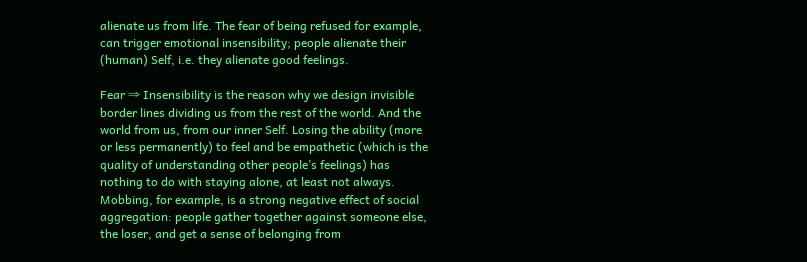alienate us from life. The fear of being refused for example, can trigger emotional insensibility; people alienate their (human) Self, i.e. they alienate good feelings.

Fear ⇒ Insensibility is the reason why we design invisible border lines dividing us from the rest of the world. And the world from us, from our inner Self. Losing the ability (more or less permanently) to feel and be empathetic (which is the quality of understanding other people’s feelings) has nothing to do with staying alone, at least not always. Mobbing, for example, is a strong negative effect of social aggregation: people gather together against someone else, the loser, and get a sense of belonging from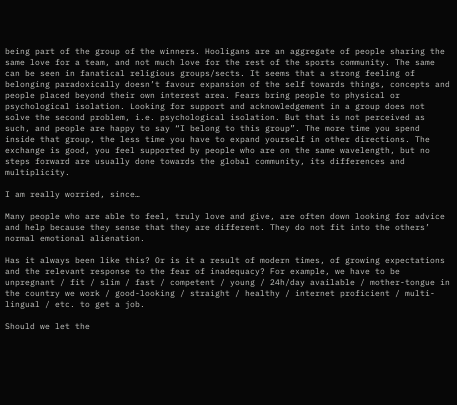being part of the group of the winners. Hooligans are an aggregate of people sharing the same love for a team, and not much love for the rest of the sports community. The same can be seen in fanatical religious groups/sects. It seems that a strong feeling of belonging paradoxically doesn’t favour expansion of the self towards things, concepts and people placed beyond their own interest area. Fears bring people to physical or psychological isolation. Looking for support and acknowledgement in a group does not solve the second problem, i.e. psychological isolation. But that is not perceived as such, and people are happy to say “I belong to this group”. The more time you spend inside that group, the less time you have to expand yourself in other directions. The exchange is good, you feel supported by people who are on the same wavelength, but no steps forward are usually done towards the global community, its differences and multiplicity.

I am really worried, since…

Many people who are able to feel, truly love and give, are often down looking for advice and help because they sense that they are different. They do not fit into the others’ normal emotional alienation.

Has it always been like this? Or is it a result of modern times, of growing expectations and the relevant response to the fear of inadequacy? For example, we have to be unpregnant / fit / slim / fast / competent / young / 24h/day available / mother-tongue in the country we work / good-looking / straight / healthy / internet proficient / multi-lingual / etc. to get a job.

Should we let the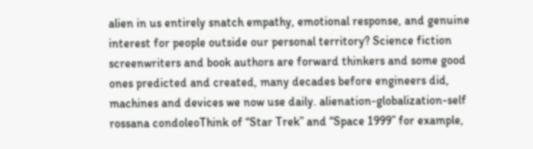alien in us entirely snatch empathy, emotional response, and genuine interest for people outside our personal territory? Science fiction screenwriters and book authors are forward thinkers and some good ones predicted and created, many decades before engineers did, machines and devices we now use daily. alienation-globalization-self rossana condoleoThink of “Star Trek” and “Space 1999” for example,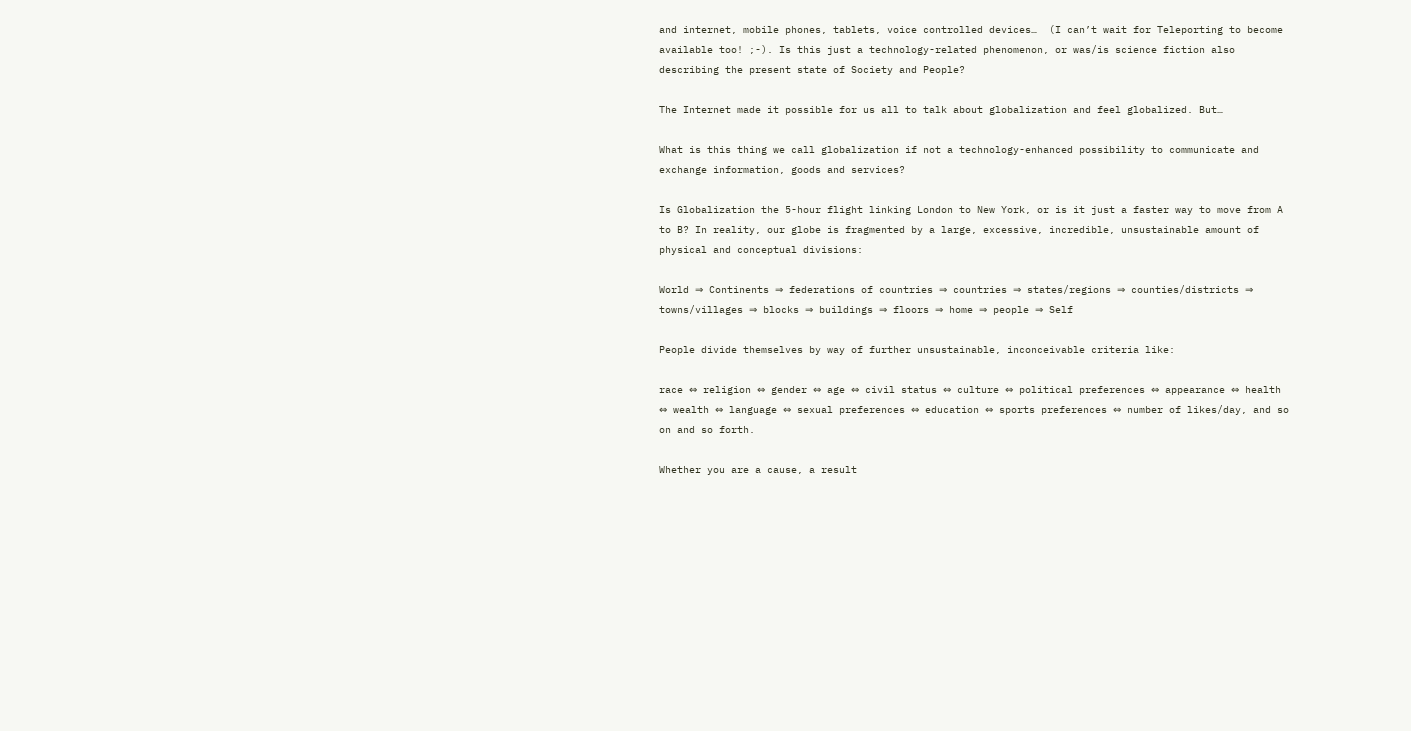and internet, mobile phones, tablets, voice controlled devices…  (I can’t wait for Teleporting to become available too! ;-). Is this just a technology-related phenomenon, or was/is science fiction also describing the present state of Society and People?

The Internet made it possible for us all to talk about globalization and feel globalized. But…

What is this thing we call globalization if not a technology-enhanced possibility to communicate and exchange information, goods and services?

Is Globalization the 5-hour flight linking London to New York, or is it just a faster way to move from A to B? In reality, our globe is fragmented by a large, excessive, incredible, unsustainable amount of physical and conceptual divisions:

World ⇒ Continents ⇒ federations of countries ⇒ countries ⇒ states/regions ⇒ counties/districts ⇒ towns/villages ⇒ blocks ⇒ buildings ⇒ floors ⇒ home ⇒ people ⇒ Self

People divide themselves by way of further unsustainable, inconceivable criteria like:

race ⇔ religion ⇔ gender ⇔ age ⇔ civil status ⇔ culture ⇔ political preferences ⇔ appearance ⇔ health ⇔ wealth ⇔ language ⇔ sexual preferences ⇔ education ⇔ sports preferences ⇔ number of likes/day, and so on and so forth.

Whether you are a cause, a result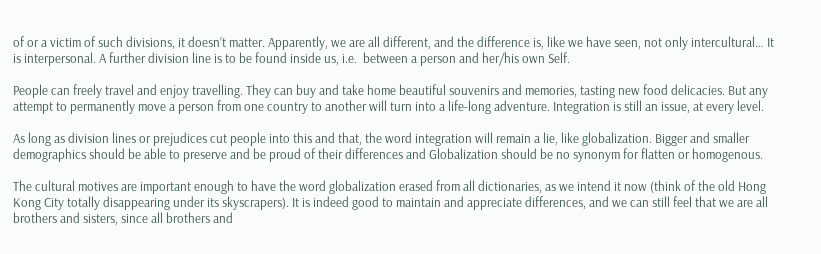of or a victim of such divisions, it doesn’t matter. Apparently, we are all different, and the difference is, like we have seen, not only intercultural… It is interpersonal. A further division line is to be found inside us, i.e.  between a person and her/his own Self.

People can freely travel and enjoy travelling. They can buy and take home beautiful souvenirs and memories, tasting new food delicacies. But any attempt to permanently move a person from one country to another will turn into a life-long adventure. Integration is still an issue, at every level.

As long as division lines or prejudices cut people into this and that, the word integration will remain a lie, like globalization. Bigger and smaller demographics should be able to preserve and be proud of their differences and Globalization should be no synonym for flatten or homogenous.

The cultural motives are important enough to have the word globalization erased from all dictionaries, as we intend it now (think of the old Hong Kong City totally disappearing under its skyscrapers). It is indeed good to maintain and appreciate differences, and we can still feel that we are all brothers and sisters, since all brothers and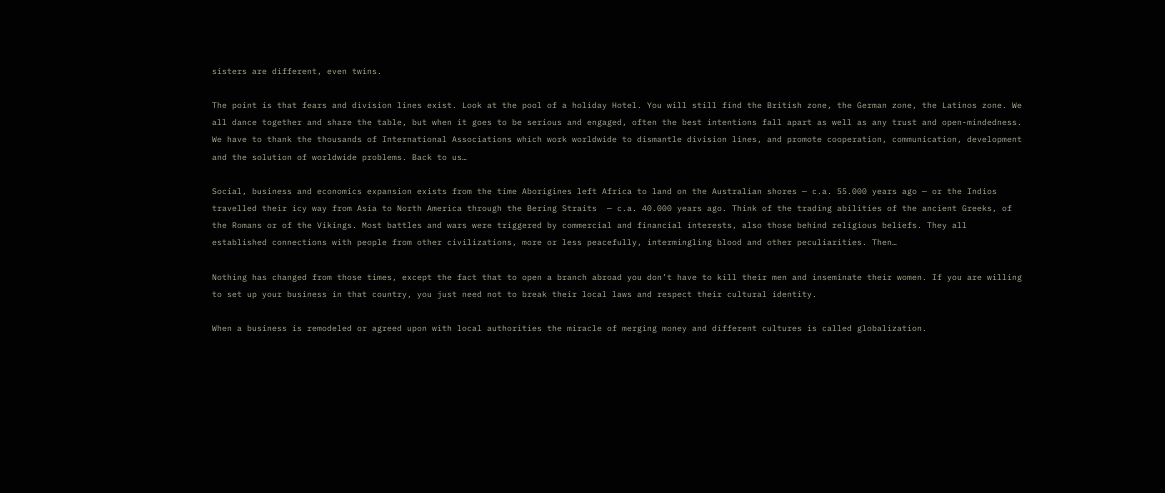sisters are different, even twins.

The point is that fears and division lines exist. Look at the pool of a holiday Hotel. You will still find the British zone, the German zone, the Latinos zone. We all dance together and share the table, but when it goes to be serious and engaged, often the best intentions fall apart as well as any trust and open-mindedness. We have to thank the thousands of International Associations which work worldwide to dismantle division lines, and promote cooperation, communication, development and the solution of worldwide problems. Back to us…

Social, business and economics expansion exists from the time Aborigines left Africa to land on the Australian shores — c.a. 55.000 years ago — or the Indios travelled their icy way from Asia to North America through the Bering Straits  — c.a. 40.000 years ago. Think of the trading abilities of the ancient Greeks, of the Romans or of the Vikings. Most battles and wars were triggered by commercial and financial interests, also those behind religious beliefs. They all established connections with people from other civilizations, more or less peacefully, intermingling blood and other peculiarities. Then…

Nothing has changed from those times, except the fact that to open a branch abroad you don’t have to kill their men and inseminate their women. If you are willing to set up your business in that country, you just need not to break their local laws and respect their cultural identity.

When a business is remodeled or agreed upon with local authorities the miracle of merging money and different cultures is called globalization.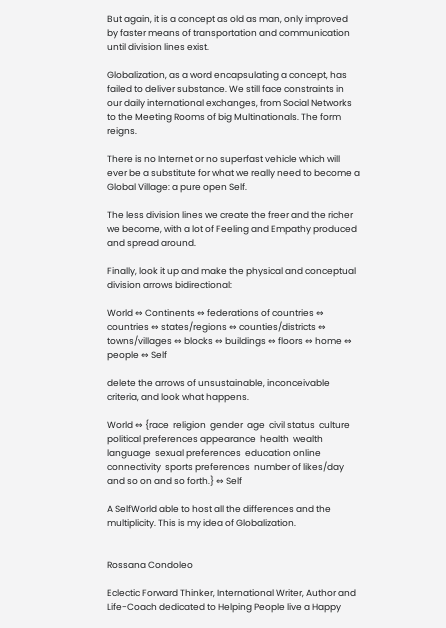But again, it is a concept as old as man, only improved by faster means of transportation and communication until division lines exist.

Globalization, as a word encapsulating a concept, has failed to deliver substance. We still face constraints in our daily international exchanges, from Social Networks to the Meeting Rooms of big Multinationals. The form reigns.

There is no Internet or no superfast vehicle which will ever be a substitute for what we really need to become a Global Village: a pure open Self.

The less division lines we create the freer and the richer we become, with a lot of Feeling and Empathy produced and spread around.

Finally, look it up and make the physical and conceptual division arrows bidirectional:

World ⇔ Continents ⇔ federations of countries ⇔ countries ⇔ states/regions ⇔ counties/districts ⇔ towns/villages ⇔ blocks ⇔ buildings ⇔ floors ⇔ home ⇔ people ⇔ Self

delete the arrows of unsustainable, inconceivable criteria, and look what happens.

World ⇔ {race  religion  gender  age  civil status  culture  political preferences appearance  health  wealth  language  sexual preferences  education online connectivity  sports preferences  number of likes/day and so on and so forth.} ⇔ Self

A SelfWorld able to host all the differences and the multiplicity. This is my idea of Globalization.


Rossana Condoleo

Eclectic Forward Thinker, International Writer, Author and Life-Coach dedicated to Helping People live a Happy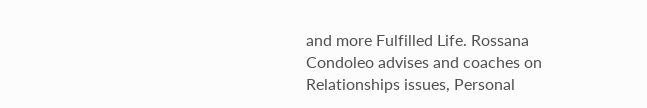and more Fulfilled Life. Rossana Condoleo advises and coaches on Relationships issues, Personal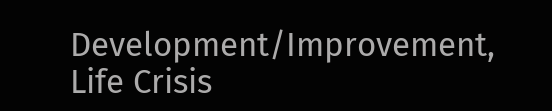Development/Improvement, Life Crisis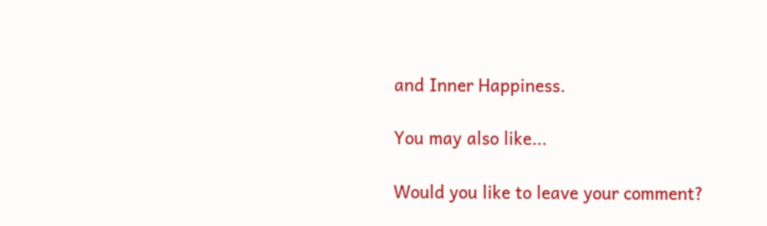and Inner Happiness.

You may also like...

Would you like to leave your comment?